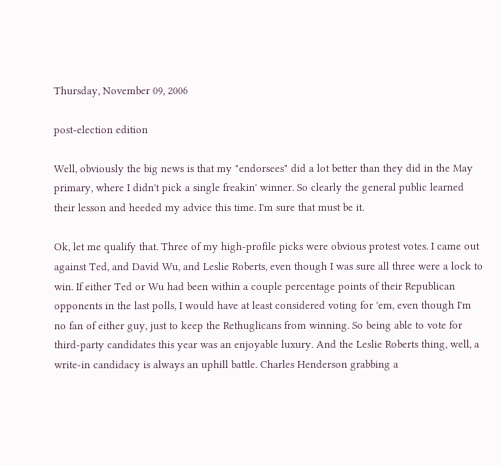Thursday, November 09, 2006

post-election edition

Well, obviously the big news is that my "endorsees" did a lot better than they did in the May primary, where I didn't pick a single freakin' winner. So clearly the general public learned their lesson and heeded my advice this time. I'm sure that must be it.

Ok, let me qualify that. Three of my high-profile picks were obvious protest votes. I came out against Ted, and David Wu, and Leslie Roberts, even though I was sure all three were a lock to win. If either Ted or Wu had been within a couple percentage points of their Republican opponents in the last polls, I would have at least considered voting for 'em, even though I'm no fan of either guy, just to keep the Rethuglicans from winning. So being able to vote for third-party candidates this year was an enjoyable luxury. And the Leslie Roberts thing, well, a write-in candidacy is always an uphill battle. Charles Henderson grabbing a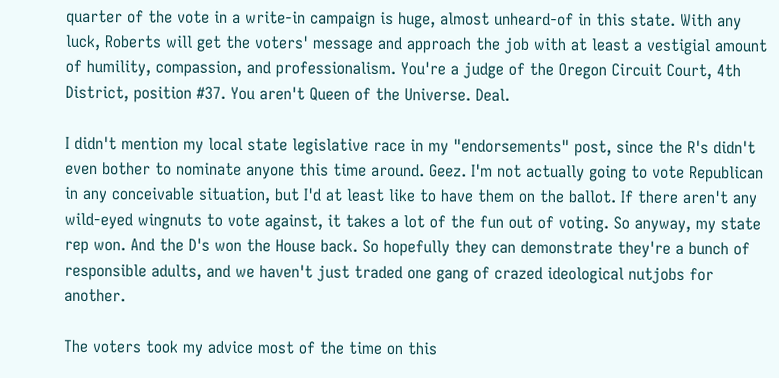quarter of the vote in a write-in campaign is huge, almost unheard-of in this state. With any luck, Roberts will get the voters' message and approach the job with at least a vestigial amount of humility, compassion, and professionalism. You're a judge of the Oregon Circuit Court, 4th District, position #37. You aren't Queen of the Universe. Deal.

I didn't mention my local state legislative race in my "endorsements" post, since the R's didn't even bother to nominate anyone this time around. Geez. I'm not actually going to vote Republican in any conceivable situation, but I'd at least like to have them on the ballot. If there aren't any wild-eyed wingnuts to vote against, it takes a lot of the fun out of voting. So anyway, my state rep won. And the D's won the House back. So hopefully they can demonstrate they're a bunch of responsible adults, and we haven't just traded one gang of crazed ideological nutjobs for another.

The voters took my advice most of the time on this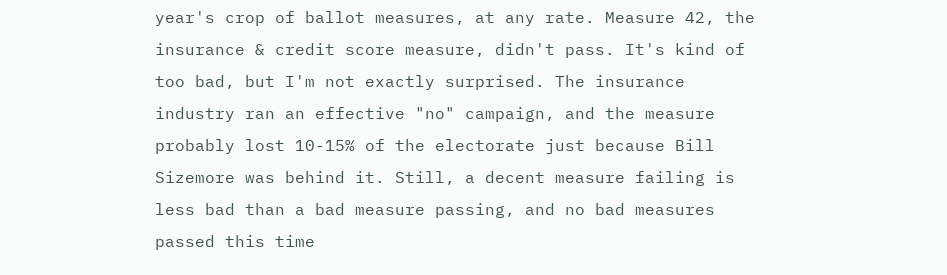year's crop of ballot measures, at any rate. Measure 42, the insurance & credit score measure, didn't pass. It's kind of too bad, but I'm not exactly surprised. The insurance industry ran an effective "no" campaign, and the measure probably lost 10-15% of the electorate just because Bill Sizemore was behind it. Still, a decent measure failing is less bad than a bad measure passing, and no bad measures passed this time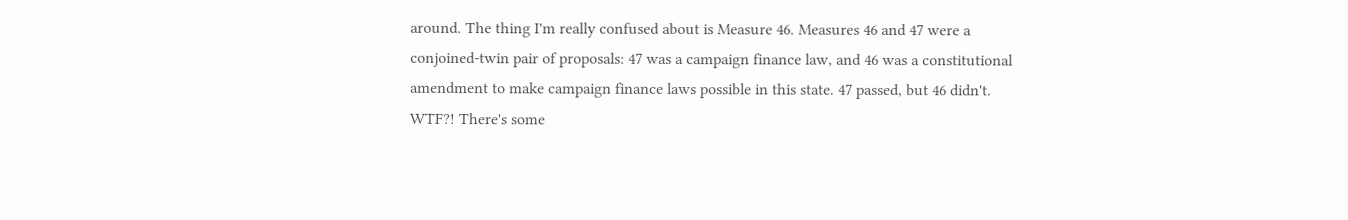around. The thing I'm really confused about is Measure 46. Measures 46 and 47 were a conjoined-twin pair of proposals: 47 was a campaign finance law, and 46 was a constitutional amendment to make campaign finance laws possible in this state. 47 passed, but 46 didn't. WTF?! There's some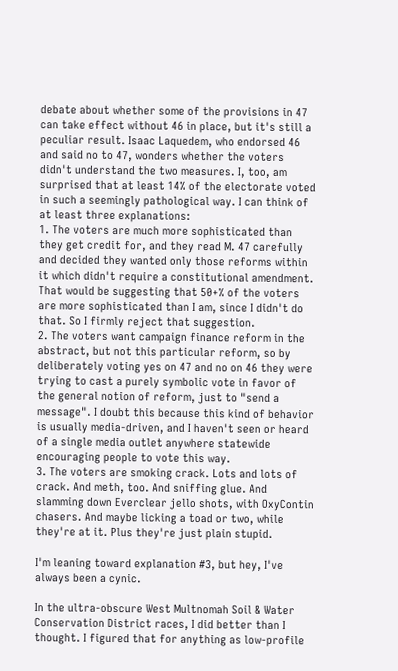debate about whether some of the provisions in 47 can take effect without 46 in place, but it's still a peculiar result. Isaac Laquedem, who endorsed 46 and said no to 47, wonders whether the voters didn't understand the two measures. I, too, am surprised that at least 14% of the electorate voted in such a seemingly pathological way. I can think of at least three explanations:
1. The voters are much more sophisticated than they get credit for, and they read M. 47 carefully and decided they wanted only those reforms within it which didn't require a constitutional amendment. That would be suggesting that 50+% of the voters are more sophisticated than I am, since I didn't do that. So I firmly reject that suggestion.
2. The voters want campaign finance reform in the abstract, but not this particular reform, so by deliberately voting yes on 47 and no on 46 they were trying to cast a purely symbolic vote in favor of the general notion of reform, just to "send a message". I doubt this because this kind of behavior is usually media-driven, and I haven't seen or heard of a single media outlet anywhere statewide encouraging people to vote this way.
3. The voters are smoking crack. Lots and lots of crack. And meth, too. And sniffing glue. And slamming down Everclear jello shots, with OxyContin chasers. And maybe licking a toad or two, while they're at it. Plus they're just plain stupid.

I'm leaning toward explanation #3, but hey, I've always been a cynic.

In the ultra-obscure West Multnomah Soil & Water Conservation District races, I did better than I thought. I figured that for anything as low-profile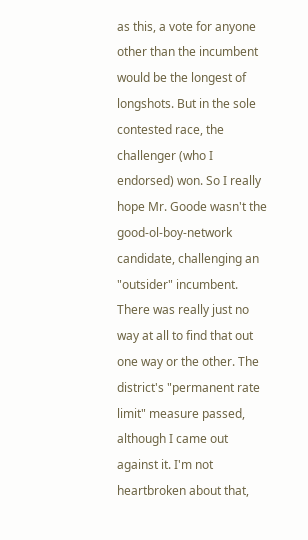as this, a vote for anyone other than the incumbent would be the longest of longshots. But in the sole contested race, the challenger (who I endorsed) won. So I really hope Mr. Goode wasn't the good-ol-boy-network candidate, challenging an "outsider" incumbent. There was really just no way at all to find that out one way or the other. The district's "permanent rate limit" measure passed, although I came out against it. I'm not heartbroken about that,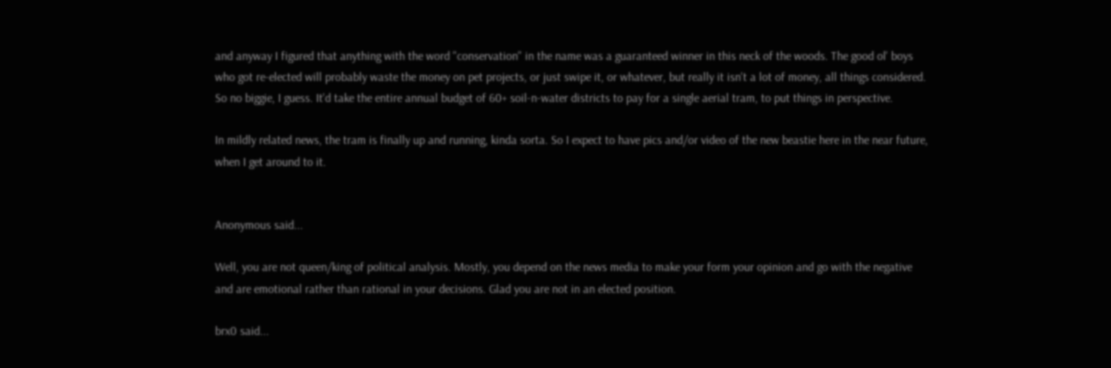and anyway I figured that anything with the word "conservation" in the name was a guaranteed winner in this neck of the woods. The good ol' boys who got re-elected will probably waste the money on pet projects, or just swipe it, or whatever, but really it isn't a lot of money, all things considered. So no biggie, I guess. It'd take the entire annual budget of 60+ soil-n-water districts to pay for a single aerial tram, to put things in perspective.

In mildly related news, the tram is finally up and running, kinda sorta. So I expect to have pics and/or video of the new beastie here in the near future, when I get around to it.


Anonymous said...

Well, you are not queen/king of political analysis. Mostly, you depend on the news media to make your form your opinion and go with the negative and are emotional rather than rational in your decisions. Glad you are not in an elected position.

brx0 said...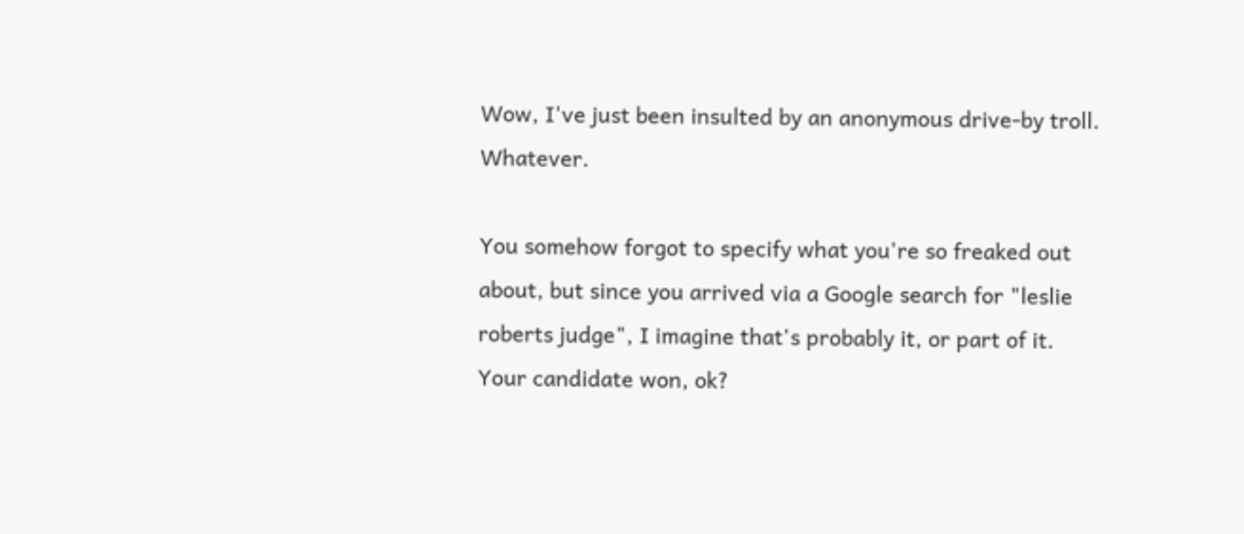Wow, I've just been insulted by an anonymous drive-by troll. Whatever.

You somehow forgot to specify what you're so freaked out about, but since you arrived via a Google search for "leslie roberts judge", I imagine that's probably it, or part of it. Your candidate won, ok?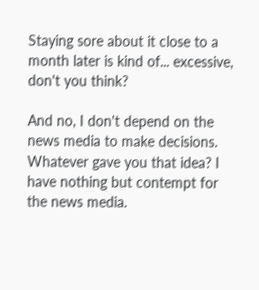Staying sore about it close to a month later is kind of... excessive, don't you think?

And no, I don't depend on the news media to make decisions. Whatever gave you that idea? I have nothing but contempt for the news media.